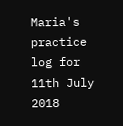Maria's practice log for 11th July 2018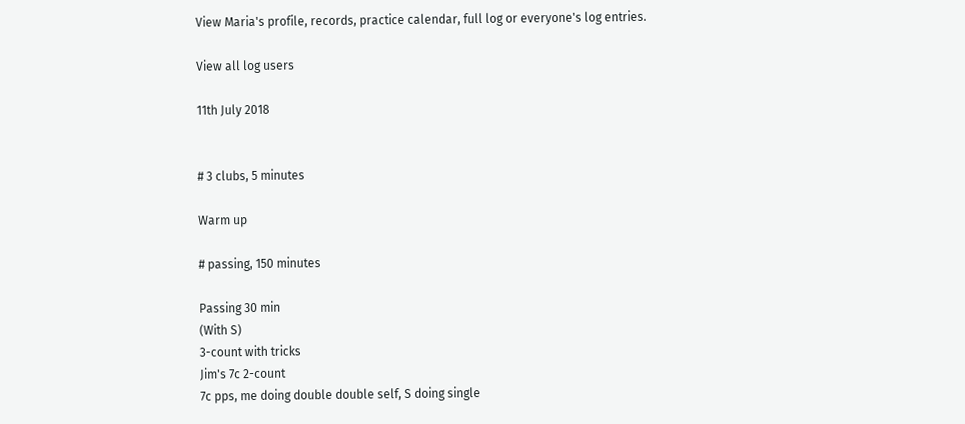View Maria's profile, records, practice calendar, full log or everyone's log entries.

View all log users

11th July 2018


# 3 clubs, 5 minutes

Warm up

# passing, 150 minutes

Passing 30 min
(With S)
3-count with tricks
Jim's 7c 2-count
7c pps, me doing double double self, S doing single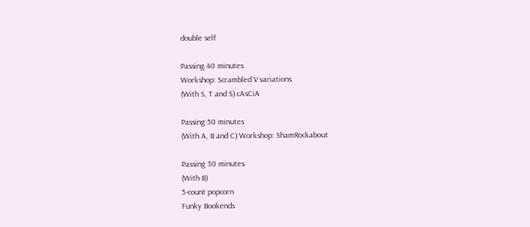double self

Passing 40 minutes
Workshop: Scrambled V variations
(With S, T and S) cAsCiA

Passing 50 minutes
(With A, B and C) Workshop: ShamRockabout

Passing 30 minutes
(With B)
5-count popcorn
Funky Bookends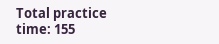Total practice time: 155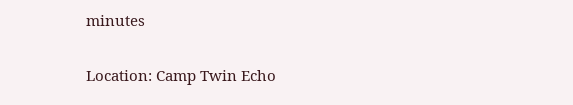minutes

Location: Camp Twin Echo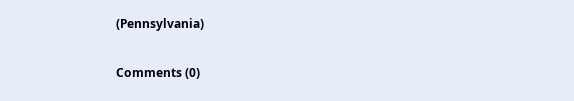(Pennsylvania)

Comments (0)